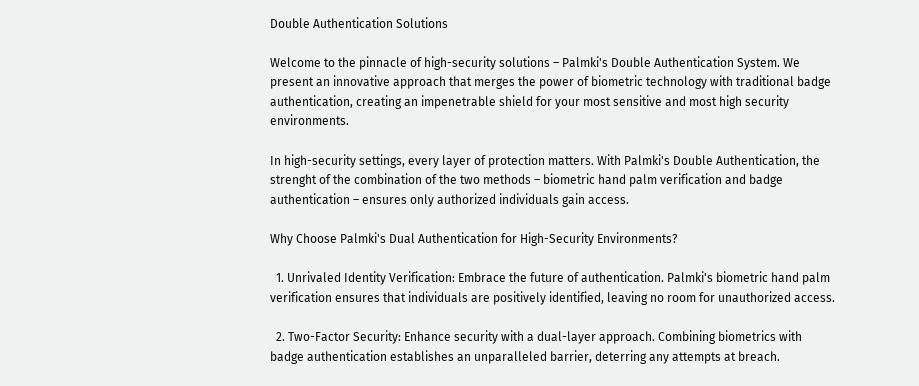Double Authentication Solutions

Welcome to the pinnacle of high-security solutions – Palmki's Double Authentication System. We present an innovative approach that merges the power of biometric technology with traditional badge authentication, creating an impenetrable shield for your most sensitive and most high security environments.

In high-security settings, every layer of protection matters. With Palmki's Double Authentication, the strenght of the combination of the two methods – biometric hand palm verification and badge authentication – ensures only authorized individuals gain access.

Why Choose Palmki's Dual Authentication for High-Security Environments?

  1. Unrivaled Identity Verification: Embrace the future of authentication. Palmki's biometric hand palm verification ensures that individuals are positively identified, leaving no room for unauthorized access.

  2. Two-Factor Security: Enhance security with a dual-layer approach. Combining biometrics with badge authentication establishes an unparalleled barrier, deterring any attempts at breach.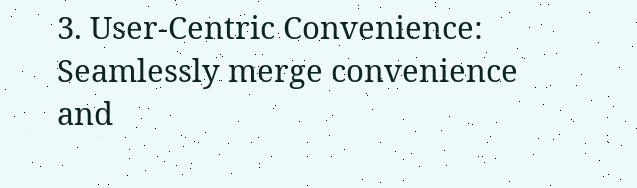3. User-Centric Convenience: Seamlessly merge convenience and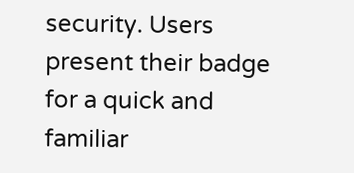security. Users present their badge for a quick and familiar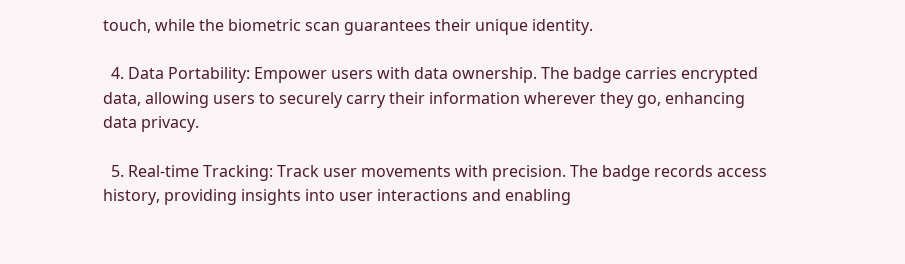touch, while the biometric scan guarantees their unique identity.

  4. Data Portability: Empower users with data ownership. The badge carries encrypted data, allowing users to securely carry their information wherever they go, enhancing data privacy.

  5. Real-time Tracking: Track user movements with precision. The badge records access history, providing insights into user interactions and enabling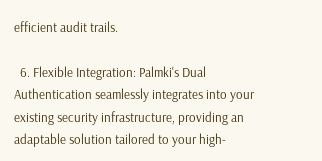efficient audit trails.

  6. Flexible Integration: Palmki's Dual Authentication seamlessly integrates into your existing security infrastructure, providing an adaptable solution tailored to your high-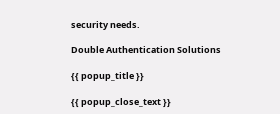security needs.

Double Authentication Solutions

{{ popup_title }}

{{ popup_close_text }}